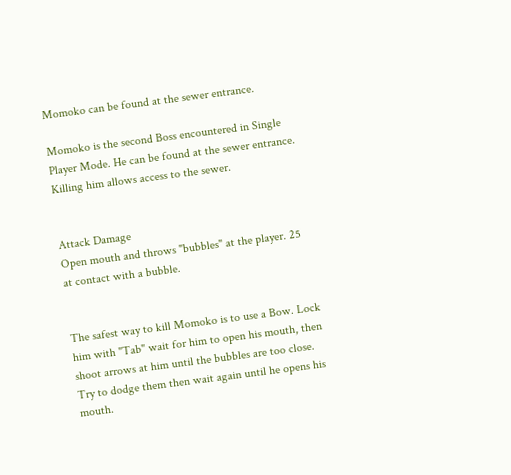Momoko can be found at the sewer entrance.

Momoko is the second Boss encountered in Single Player Mode. He can be found at the sewer entrance. Killing him allows access to the sewer.


Attack Damage
Open mouth and throws "bubbles" at the player. 25 at contact with a bubble.


The safest way to kill Momoko is to use a Bow. Lock him with "Tab" wait for him to open his mouth, then shoot arrows at him until the bubbles are too close. Try to dodge them then wait again until he opens his mouth.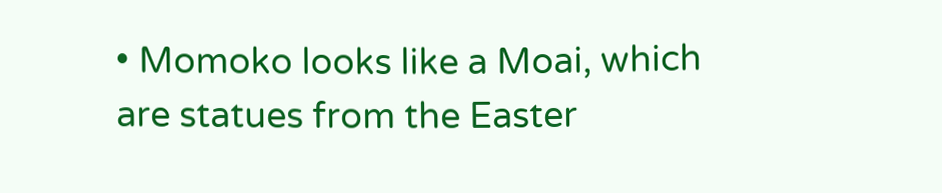• Momoko looks like a Moai, which are statues from the Easter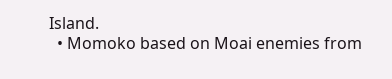Island.
  • Momoko based on Moai enemies from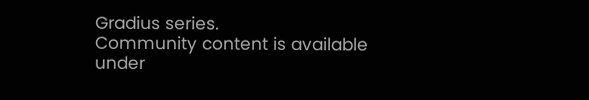Gradius series.
Community content is available under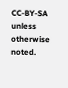CC-BY-SA unless otherwise noted.